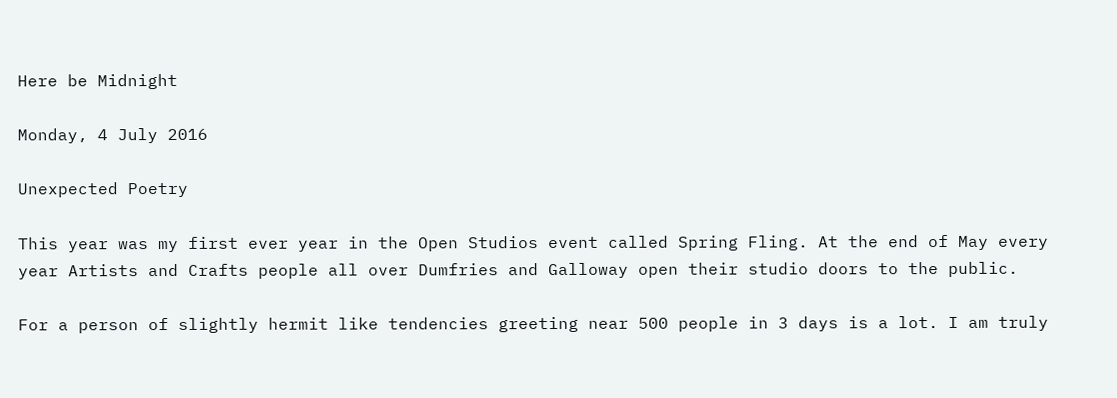Here be Midnight

Monday, 4 July 2016

Unexpected Poetry

This year was my first ever year in the Open Studios event called Spring Fling. At the end of May every year Artists and Crafts people all over Dumfries and Galloway open their studio doors to the public.

For a person of slightly hermit like tendencies greeting near 500 people in 3 days is a lot. I am truly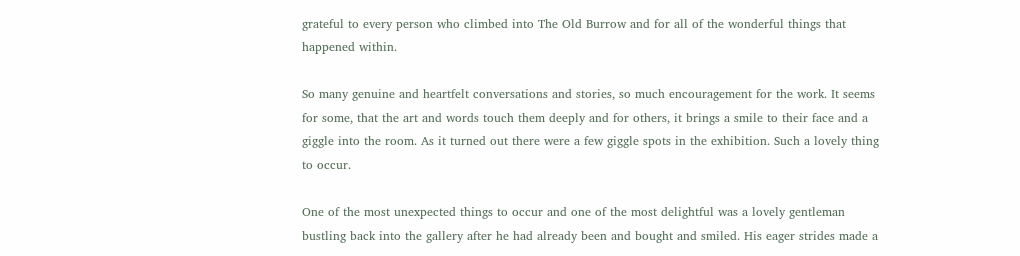grateful to every person who climbed into The Old Burrow and for all of the wonderful things that happened within.

So many genuine and heartfelt conversations and stories, so much encouragement for the work. It seems for some, that the art and words touch them deeply and for others, it brings a smile to their face and a giggle into the room. As it turned out there were a few giggle spots in the exhibition. Such a lovely thing to occur.

One of the most unexpected things to occur and one of the most delightful was a lovely gentleman bustling back into the gallery after he had already been and bought and smiled. His eager strides made a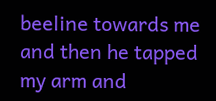beeline towards me and then he tapped my arm and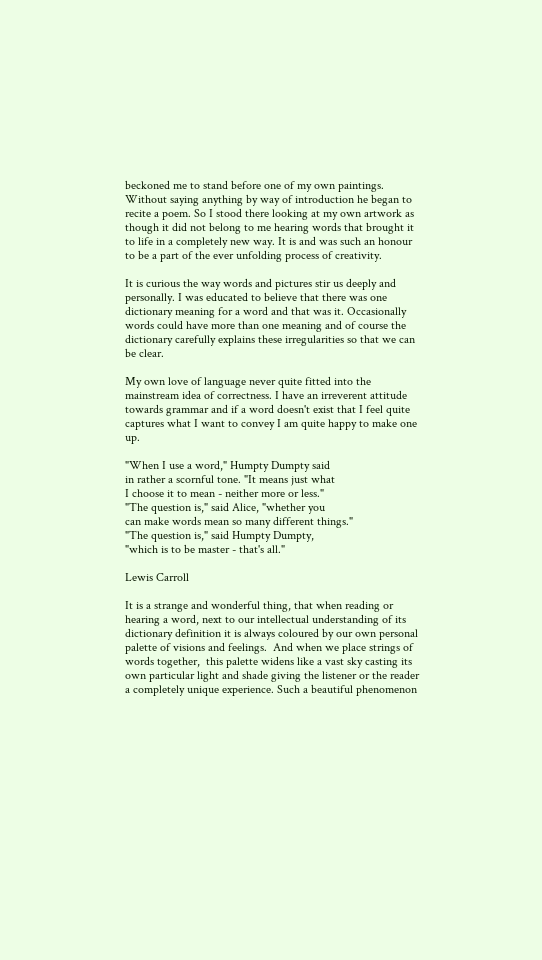beckoned me to stand before one of my own paintings. Without saying anything by way of introduction he began to recite a poem. So I stood there looking at my own artwork as though it did not belong to me hearing words that brought it to life in a completely new way. It is and was such an honour to be a part of the ever unfolding process of creativity.

It is curious the way words and pictures stir us deeply and personally. I was educated to believe that there was one dictionary meaning for a word and that was it. Occasionally words could have more than one meaning and of course the dictionary carefully explains these irregularities so that we can be clear.

My own love of language never quite fitted into the mainstream idea of correctness. I have an irreverent attitude towards grammar and if a word doesn't exist that I feel quite captures what I want to convey I am quite happy to make one up.

"When I use a word," Humpty Dumpty said
in rather a scornful tone. "It means just what
I choose it to mean - neither more or less."
"The question is," said Alice, "whether you
can make words mean so many different things."
"The question is," said Humpty Dumpty,
"which is to be master - that's all."

Lewis Carroll

It is a strange and wonderful thing, that when reading or hearing a word, next to our intellectual understanding of its dictionary definition it is always coloured by our own personal palette of visions and feelings.  And when we place strings of words together,  this palette widens like a vast sky casting its own particular light and shade giving the listener or the reader a completely unique experience. Such a beautiful phenomenon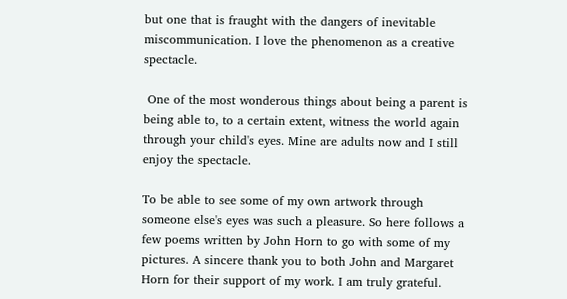but one that is fraught with the dangers of inevitable miscommunication. I love the phenomenon as a creative spectacle.

 One of the most wonderous things about being a parent is being able to, to a certain extent, witness the world again through your child's eyes. Mine are adults now and I still enjoy the spectacle.

To be able to see some of my own artwork through someone else's eyes was such a pleasure. So here follows a few poems written by John Horn to go with some of my pictures. A sincere thank you to both John and Margaret Horn for their support of my work. I am truly grateful.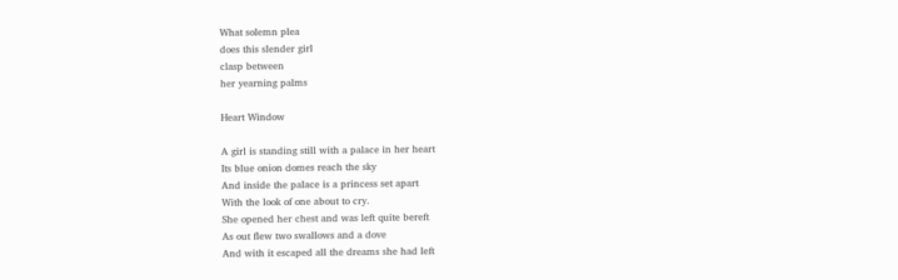What solemn plea
does this slender girl
clasp between
her yearning palms

Heart Window

A girl is standing still with a palace in her heart
Its blue onion domes reach the sky
And inside the palace is a princess set apart
With the look of one about to cry.
She opened her chest and was left quite bereft
As out flew two swallows and a dove
And with it escaped all the dreams she had left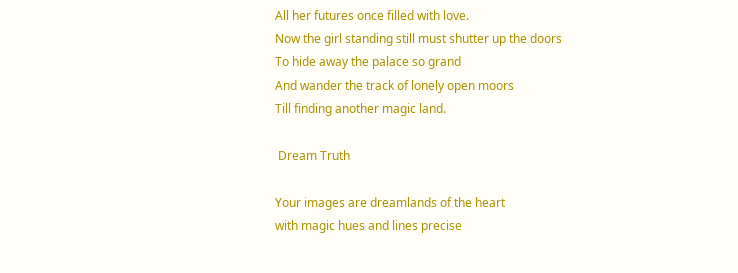All her futures once filled with love.
Now the girl standing still must shutter up the doors
To hide away the palace so grand
And wander the track of lonely open moors
Till finding another magic land.

 Dream Truth

Your images are dreamlands of the heart
with magic hues and lines precise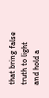that bring false truth to light
and hold a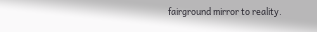fairground mirror to reality.